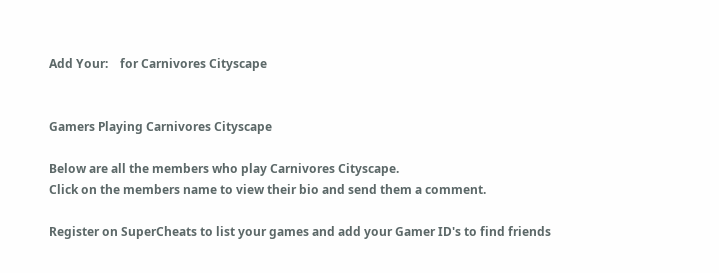Add Your:    for Carnivores Cityscape


Gamers Playing Carnivores Cityscape

Below are all the members who play Carnivores Cityscape.
Click on the members name to view their bio and send them a comment.

Register on SuperCheats to list your games and add your Gamer ID's to find friends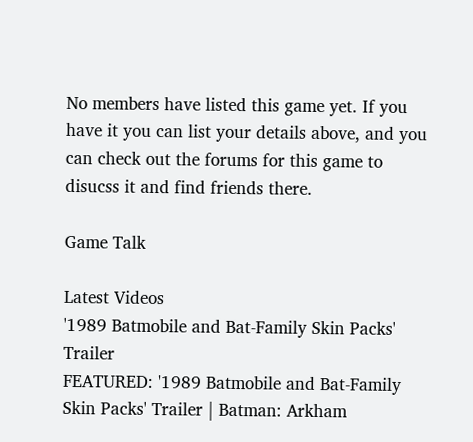No members have listed this game yet. If you have it you can list your details above, and you can check out the forums for this game to disucss it and find friends there.

Game Talk

Latest Videos
'1989 Batmobile and Bat-Family Skin Packs' Trailer
FEATURED: '1989 Batmobile and Bat-Family Skin Packs' Trailer | Batman: Arkham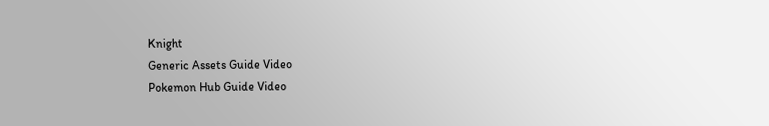Knight
Generic Assets Guide Video
Pokemon Hub Guide Video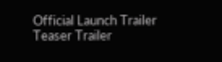Official Launch Trailer
Teaser Trailer